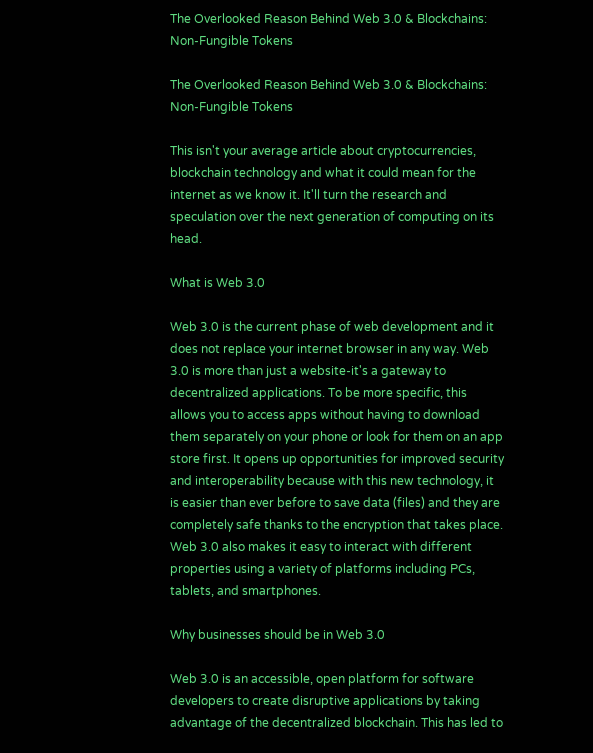The Overlooked Reason Behind Web 3.0 & Blockchains: Non-Fungible Tokens

The Overlooked Reason Behind Web 3.0 & Blockchains: Non-Fungible Tokens

This isn't your average article about cryptocurrencies, blockchain technology and what it could mean for the internet as we know it. It'll turn the research and speculation over the next generation of computing on its head.

What is Web 3.0

Web 3.0 is the current phase of web development and it does not replace your internet browser in any way. Web 3.0 is more than just a website-it's a gateway to decentralized applications. To be more specific, this allows you to access apps without having to download them separately on your phone or look for them on an app store first. It opens up opportunities for improved security and interoperability because with this new technology, it is easier than ever before to save data (files) and they are completely safe thanks to the encryption that takes place. Web 3.0 also makes it easy to interact with different properties using a variety of platforms including PCs, tablets, and smartphones.

Why businesses should be in Web 3.0

Web 3.0 is an accessible, open platform for software developers to create disruptive applications by taking advantage of the decentralized blockchain. This has led to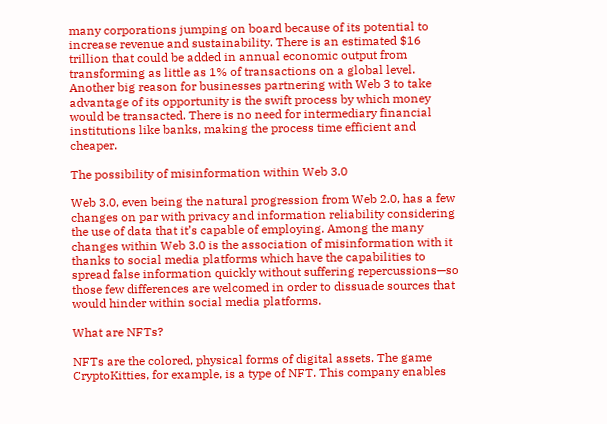many corporations jumping on board because of its potential to increase revenue and sustainability. There is an estimated $16 trillion that could be added in annual economic output from transforming as little as 1% of transactions on a global level. Another big reason for businesses partnering with Web 3 to take advantage of its opportunity is the swift process by which money would be transacted. There is no need for intermediary financial institutions like banks, making the process time efficient and cheaper.

The possibility of misinformation within Web 3.0

Web 3.0, even being the natural progression from Web 2.0, has a few changes on par with privacy and information reliability considering the use of data that it’s capable of employing. Among the many changes within Web 3.0 is the association of misinformation with it thanks to social media platforms which have the capabilities to spread false information quickly without suffering repercussions—so those few differences are welcomed in order to dissuade sources that would hinder within social media platforms.

What are NFTs?

NFTs are the colored, physical forms of digital assets. The game CryptoKitties, for example, is a type of NFT. This company enables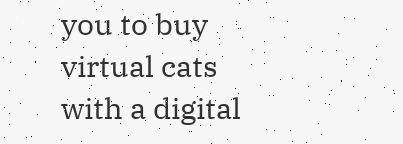you to buy virtual cats with a digital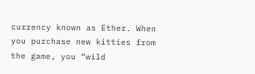currency known as Ether. When you purchase new kitties from the game, you “wild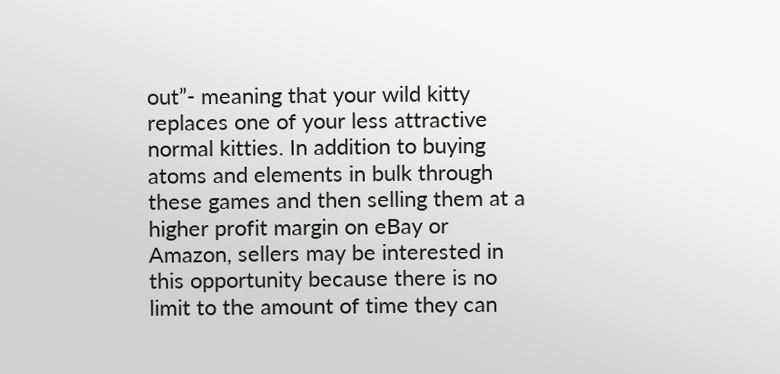out”- meaning that your wild kitty replaces one of your less attractive normal kitties. In addition to buying atoms and elements in bulk through these games and then selling them at a higher profit margin on eBay or Amazon, sellers may be interested in this opportunity because there is no limit to the amount of time they can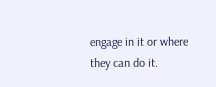engage in it or where they can do it.